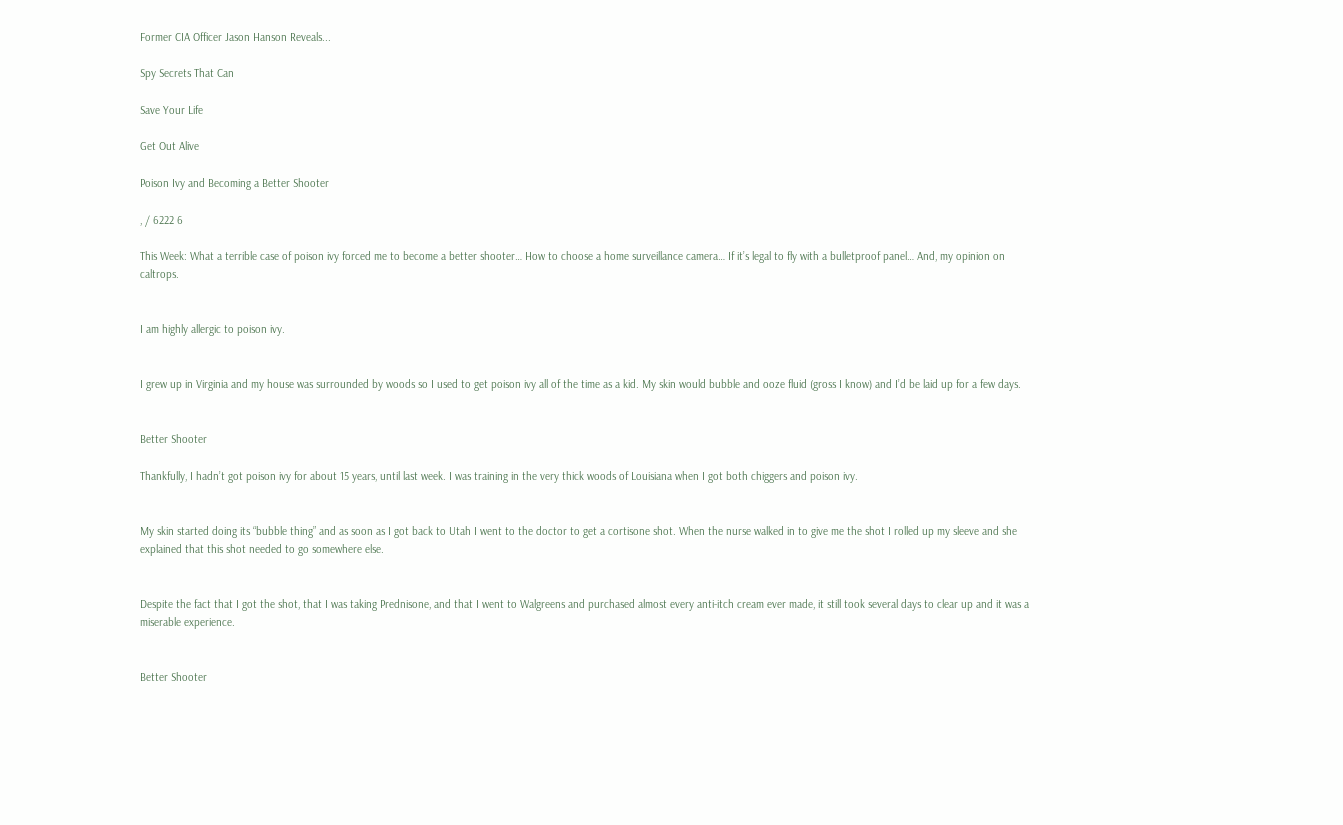Former CIA Officer Jason Hanson Reveals...

Spy Secrets That Can

Save Your Life

Get Out Alive

Poison Ivy and Becoming a Better Shooter

, / 6222 6

This Week: What a terrible case of poison ivy forced me to become a better shooter… How to choose a home surveillance camera… If it’s legal to fly with a bulletproof panel… And, my opinion on caltrops.


I am highly allergic to poison ivy.


I grew up in Virginia and my house was surrounded by woods so I used to get poison ivy all of the time as a kid. My skin would bubble and ooze fluid (gross I know) and I’d be laid up for a few days.


Better Shooter

Thankfully, I hadn’t got poison ivy for about 15 years, until last week. I was training in the very thick woods of Louisiana when I got both chiggers and poison ivy.


My skin started doing its “bubble thing” and as soon as I got back to Utah I went to the doctor to get a cortisone shot. When the nurse walked in to give me the shot I rolled up my sleeve and she explained that this shot needed to go somewhere else.


Despite the fact that I got the shot, that I was taking Prednisone, and that I went to Walgreens and purchased almost every anti-itch cream ever made, it still took several days to clear up and it was a miserable experience.


Better Shooter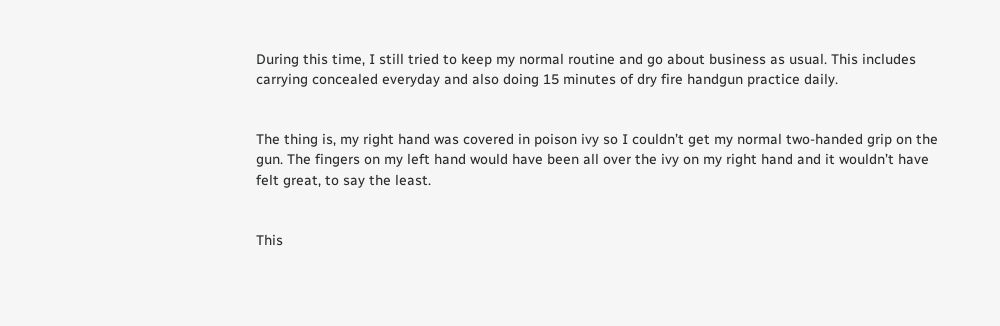During this time, I still tried to keep my normal routine and go about business as usual. This includes carrying concealed everyday and also doing 15 minutes of dry fire handgun practice daily.


The thing is, my right hand was covered in poison ivy so I couldn’t get my normal two-handed grip on the gun. The fingers on my left hand would have been all over the ivy on my right hand and it wouldn’t have felt great, to say the least.


This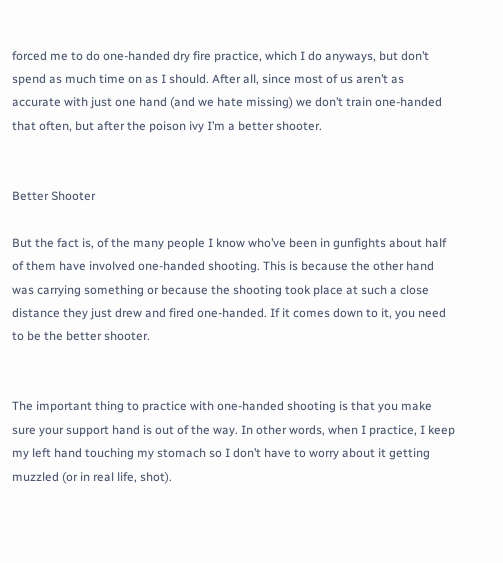forced me to do one-handed dry fire practice, which I do anyways, but don’t spend as much time on as I should. After all, since most of us aren’t as accurate with just one hand (and we hate missing) we don’t train one-handed that often, but after the poison ivy I’m a better shooter.


Better Shooter

But the fact is, of the many people I know who’ve been in gunfights about half of them have involved one-handed shooting. This is because the other hand was carrying something or because the shooting took place at such a close distance they just drew and fired one-handed. If it comes down to it, you need to be the better shooter.


The important thing to practice with one-handed shooting is that you make sure your support hand is out of the way. In other words, when I practice, I keep my left hand touching my stomach so I don’t have to worry about it getting muzzled (or in real life, shot).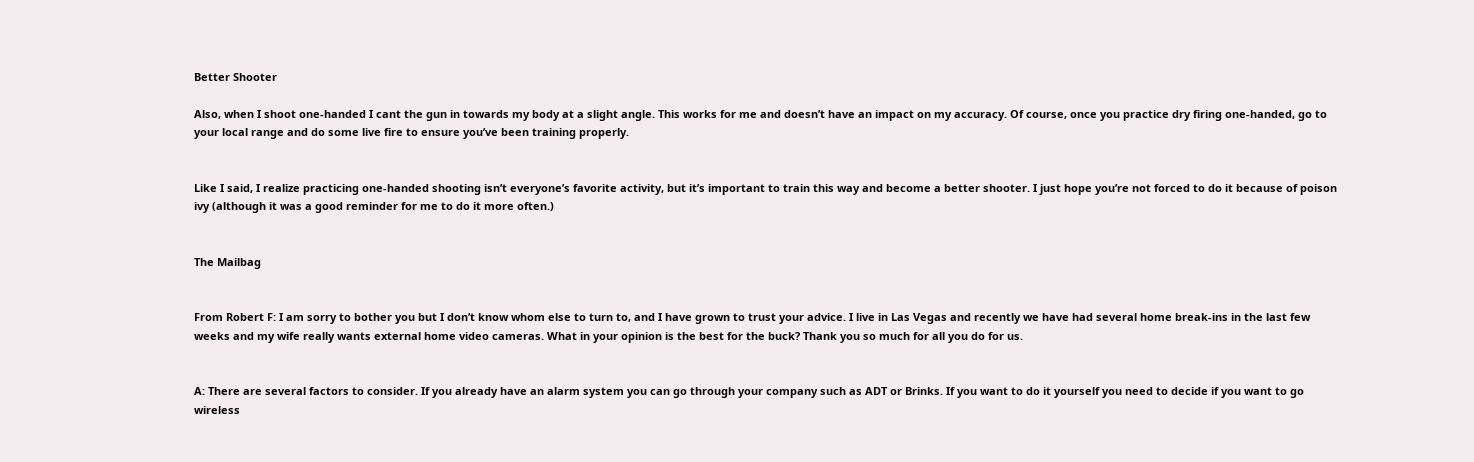Better Shooter

Also, when I shoot one-handed I cant the gun in towards my body at a slight angle. This works for me and doesn’t have an impact on my accuracy. Of course, once you practice dry firing one-handed, go to your local range and do some live fire to ensure you’ve been training properly.


Like I said, I realize practicing one-handed shooting isn’t everyone’s favorite activity, but it’s important to train this way and become a better shooter. I just hope you’re not forced to do it because of poison ivy (although it was a good reminder for me to do it more often.)


The Mailbag


From Robert F: I am sorry to bother you but I don’t know whom else to turn to, and I have grown to trust your advice. I live in Las Vegas and recently we have had several home break-ins in the last few weeks and my wife really wants external home video cameras. What in your opinion is the best for the buck? Thank you so much for all you do for us.


A: There are several factors to consider. If you already have an alarm system you can go through your company such as ADT or Brinks. If you want to do it yourself you need to decide if you want to go wireless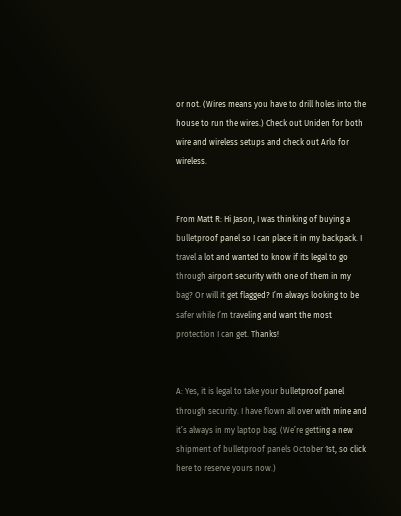or not. (Wires means you have to drill holes into the house to run the wires.) Check out Uniden for both wire and wireless setups and check out Arlo for wireless.


From Matt R: Hi Jason, I was thinking of buying a bulletproof panel so I can place it in my backpack. I travel a lot and wanted to know if its legal to go through airport security with one of them in my bag? Or will it get flagged? I’m always looking to be safer while I’m traveling and want the most protection I can get. Thanks!


A: Yes, it is legal to take your bulletproof panel through security. I have flown all over with mine and it’s always in my laptop bag. (We’re getting a new shipment of bulletproof panels October 1st, so click here to reserve yours now.)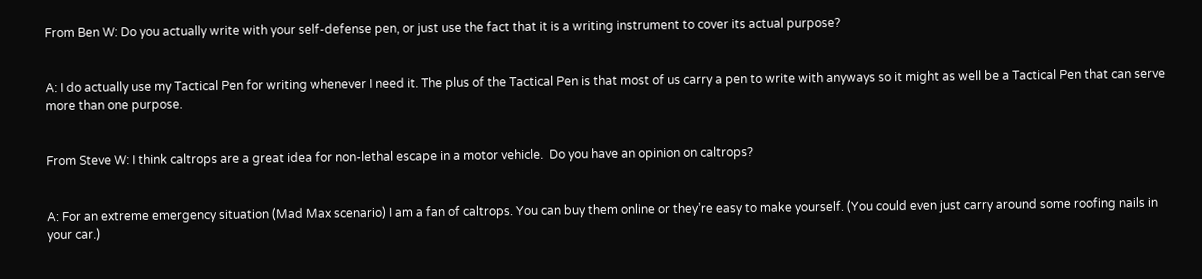From Ben W: Do you actually write with your self-defense pen, or just use the fact that it is a writing instrument to cover its actual purpose?


A: I do actually use my Tactical Pen for writing whenever I need it. The plus of the Tactical Pen is that most of us carry a pen to write with anyways so it might as well be a Tactical Pen that can serve more than one purpose.


From Steve W: I think caltrops are a great idea for non-lethal escape in a motor vehicle.  Do you have an opinion on caltrops?


A: For an extreme emergency situation (Mad Max scenario) I am a fan of caltrops. You can buy them online or they’re easy to make yourself. (You could even just carry around some roofing nails in your car.)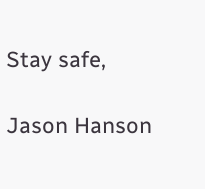Stay safe,

Jason Hanson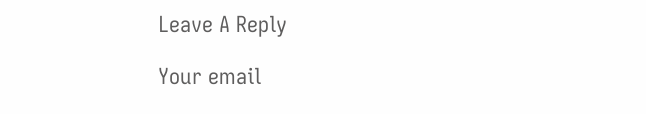Leave A Reply

Your email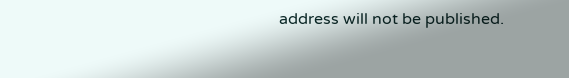address will not be published.